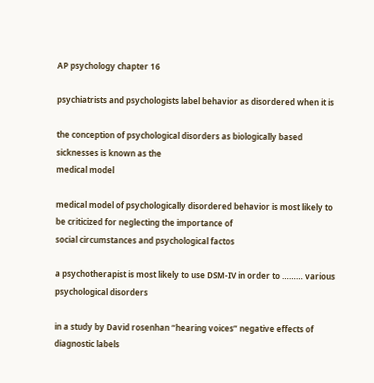AP psychology chapter 16

psychiatrists and psychologists label behavior as disordered when it is

the conception of psychological disorders as biologically based sicknesses is known as the
medical model

medical model of psychologically disordered behavior is most likely to be criticized for neglecting the importance of
social circumstances and psychological factos

a psychotherapist is most likely to use DSM-IV in order to ……… various psychological disorders

in a study by David rosenhan “hearing voices” negative effects of
diagnostic labels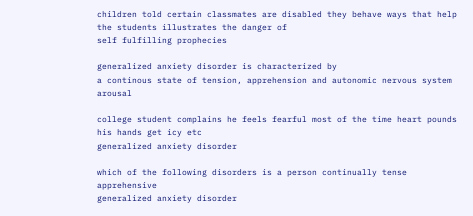children told certain classmates are disabled they behave ways that help the students illustrates the danger of
self fulfilling prophecies

generalized anxiety disorder is characterized by
a continous state of tension, apprehension and autonomic nervous system arousal

college student complains he feels fearful most of the time heart pounds his hands get icy etc
generalized anxiety disorder

which of the following disorders is a person continually tense apprehensive
generalized anxiety disorder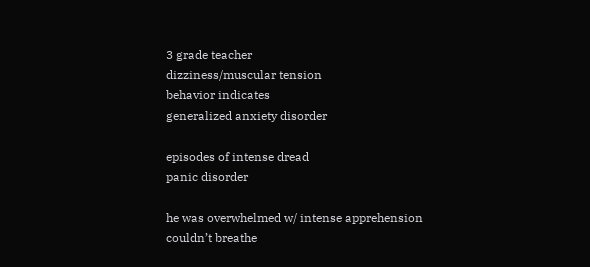3 grade teacher
dizziness/muscular tension
behavior indicates
generalized anxiety disorder

episodes of intense dread
panic disorder

he was overwhelmed w/ intense apprehension
couldn’t breathe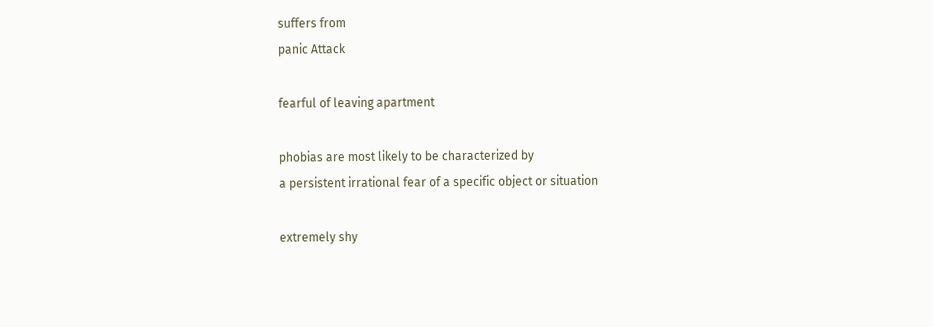suffers from
panic Attack

fearful of leaving apartment

phobias are most likely to be characterized by
a persistent irrational fear of a specific object or situation

extremely shy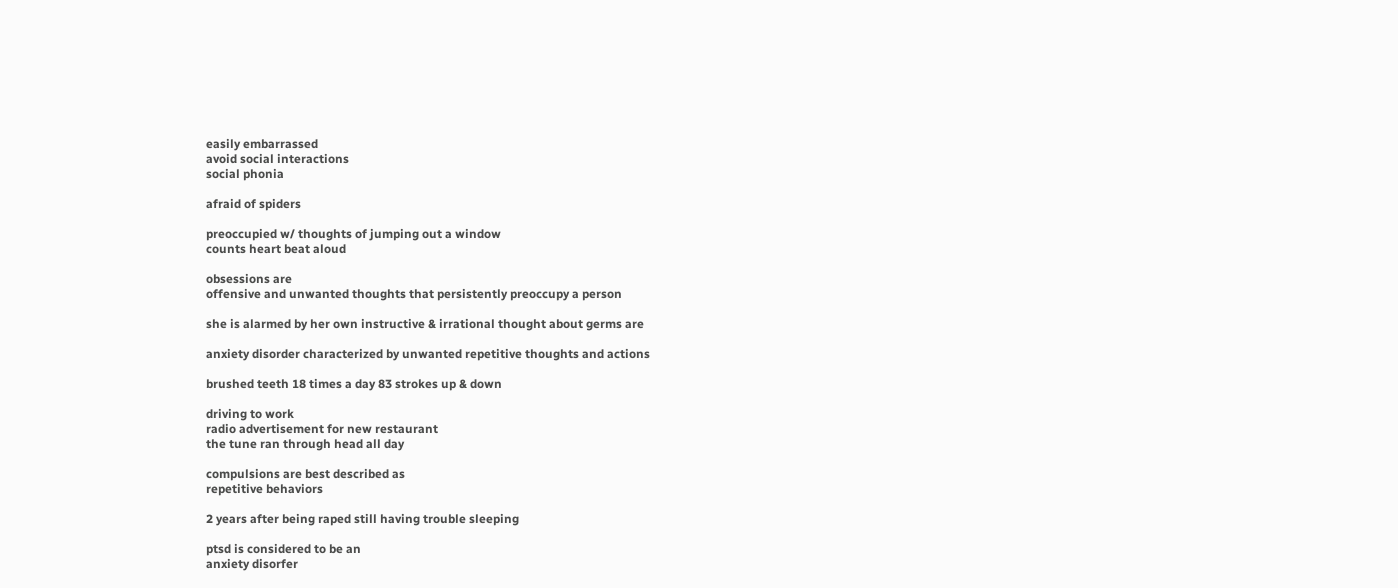easily embarrassed
avoid social interactions
social phonia

afraid of spiders

preoccupied w/ thoughts of jumping out a window
counts heart beat aloud

obsessions are
offensive and unwanted thoughts that persistently preoccupy a person

she is alarmed by her own instructive & irrational thought about germs are

anxiety disorder characterized by unwanted repetitive thoughts and actions

brushed teeth 18 times a day 83 strokes up & down

driving to work
radio advertisement for new restaurant
the tune ran through head all day

compulsions are best described as
repetitive behaviors

2 years after being raped still having trouble sleeping

ptsd is considered to be an
anxiety disorfer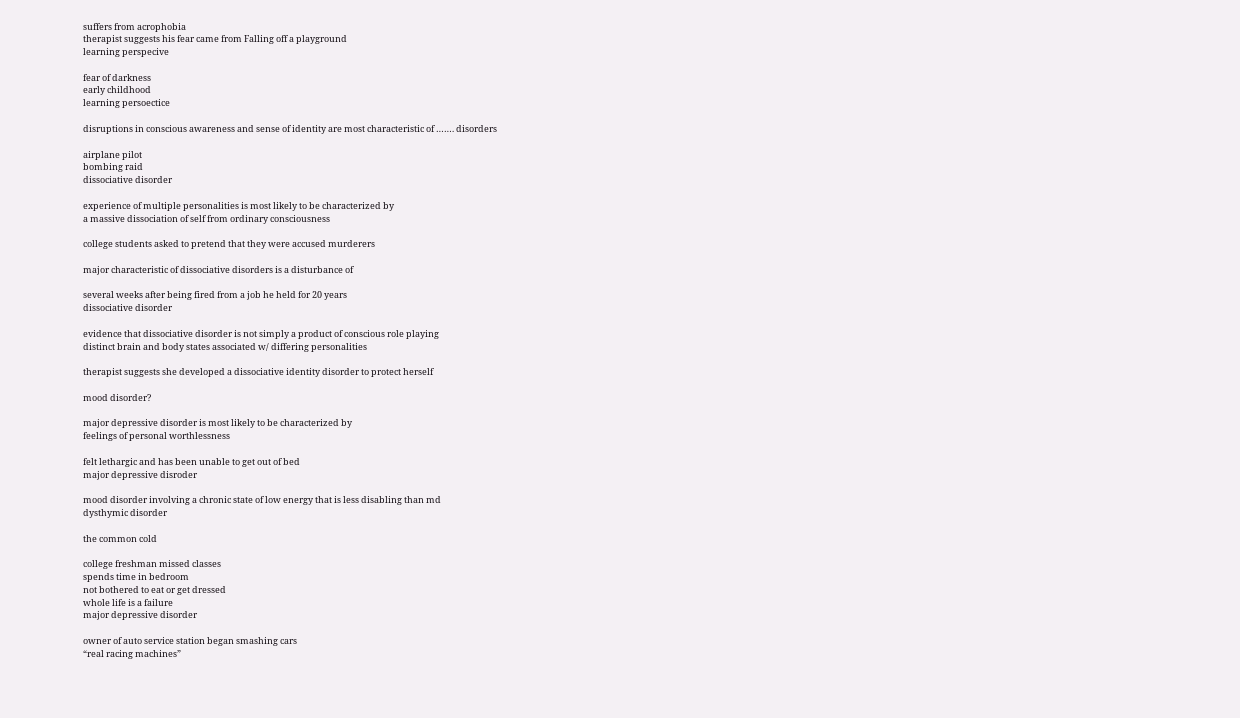suffers from acrophobia
therapist suggests his fear came from Falling off a playground
learning perspecive

fear of darkness
early childhood
learning persoectice

disruptions in conscious awareness and sense of identity are most characteristic of ……. disorders

airplane pilot
bombing raid
dissociative disorder

experience of multiple personalities is most likely to be characterized by
a massive dissociation of self from ordinary consciousness

college students asked to pretend that they were accused murderers

major characteristic of dissociative disorders is a disturbance of

several weeks after being fired from a job he held for 20 years
dissociative disorder

evidence that dissociative disorder is not simply a product of conscious role playing
distinct brain and body states associated w/ differing personalities

therapist suggests she developed a dissociative identity disorder to protect herself

mood disorder?

major depressive disorder is most likely to be characterized by
feelings of personal worthlessness

felt lethargic and has been unable to get out of bed
major depressive disroder

mood disorder involving a chronic state of low energy that is less disabling than md
dysthymic disorder

the common cold

college freshman missed classes
spends time in bedroom
not bothered to eat or get dressed
whole life is a failure
major depressive disorder

owner of auto service station began smashing cars
“real racing machines”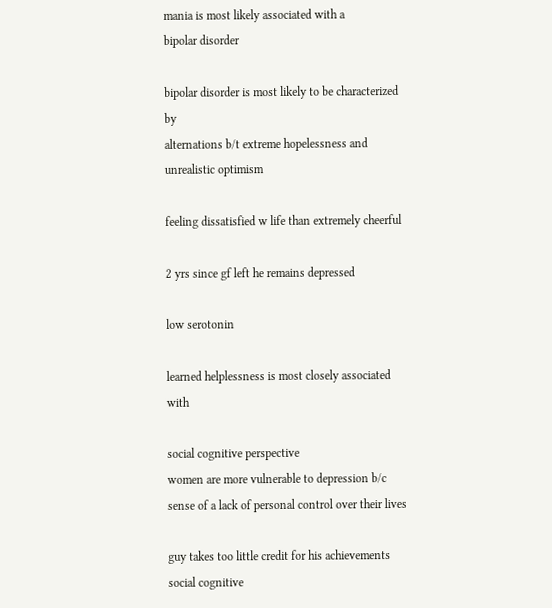mania is most likely associated with a
bipolar disorder

bipolar disorder is most likely to be characterized by
alternations b/t extreme hopelessness and unrealistic optimism

feeling dissatisfied w life than extremely cheerful

2 yrs since gf left he remains depressed

low serotonin

learned helplessness is most closely associated with

social cognitive perspective
women are more vulnerable to depression b/c
sense of a lack of personal control over their lives

guy takes too little credit for his achievements
social cognitive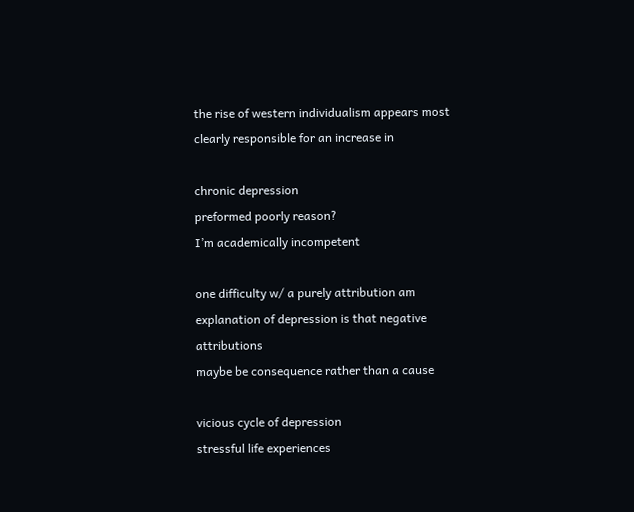the rise of western individualism appears most clearly responsible for an increase in

chronic depression
preformed poorly reason?
I’m academically incompetent

one difficulty w/ a purely attribution am explanation of depression is that negative attributions
maybe be consequence rather than a cause

vicious cycle of depression
stressful life experiences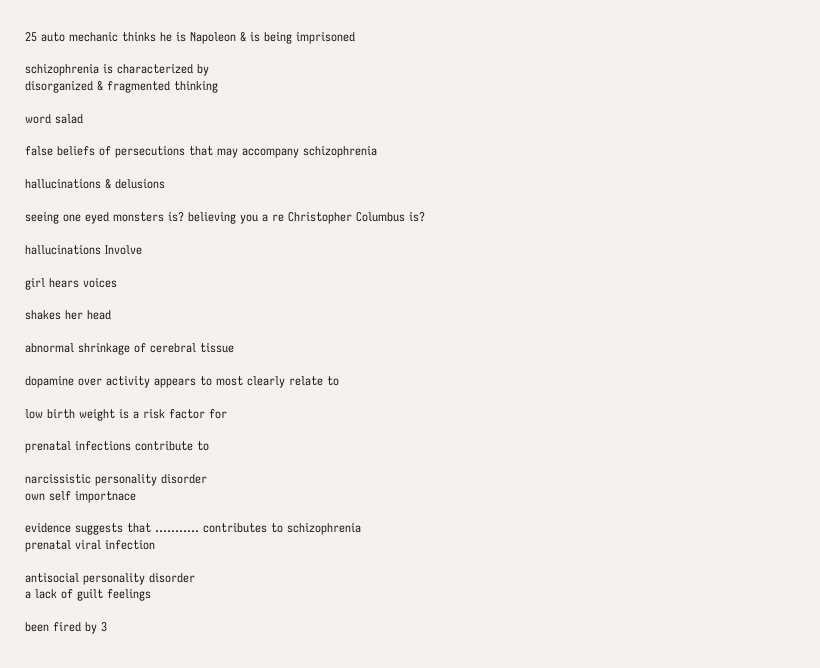25 auto mechanic thinks he is Napoleon & is being imprisoned

schizophrenia is characterized by
disorganized & fragmented thinking

word salad

false beliefs of persecutions that may accompany schizophrenia

hallucinations & delusions

seeing one eyed monsters is? believing you a re Christopher Columbus is?

hallucinations Involve

girl hears voices

shakes her head

abnormal shrinkage of cerebral tissue

dopamine over activity appears to most clearly relate to

low birth weight is a risk factor for

prenatal infections contribute to

narcissistic personality disorder
own self importnace

evidence suggests that ……….. contributes to schizophrenia
prenatal viral infection

antisocial personality disorder
a lack of guilt feelings

been fired by 3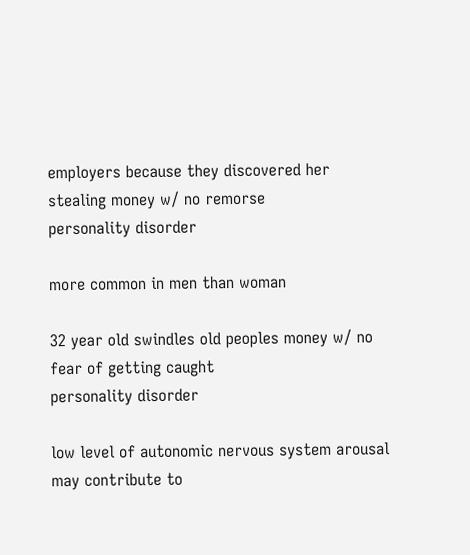employers because they discovered her stealing money w/ no remorse
personality disorder

more common in men than woman

32 year old swindles old peoples money w/ no fear of getting caught
personality disorder

low level of autonomic nervous system arousal may contribute to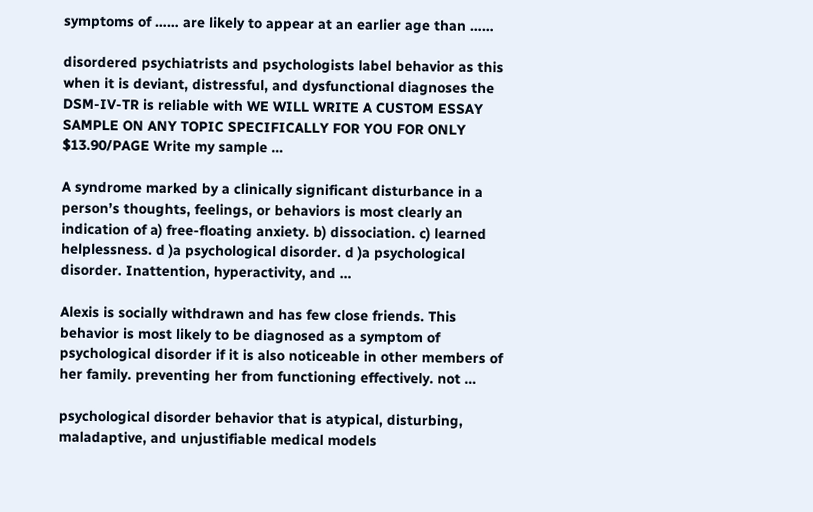symptoms of …… are likely to appear at an earlier age than ……

disordered psychiatrists and psychologists label behavior as this when it is deviant, distressful, and dysfunctional diagnoses the DSM-IV-TR is reliable with WE WILL WRITE A CUSTOM ESSAY SAMPLE ON ANY TOPIC SPECIFICALLY FOR YOU FOR ONLY $13.90/PAGE Write my sample …

A syndrome marked by a clinically significant disturbance in a person’s thoughts, feelings, or behaviors is most clearly an indication of a) free-floating anxiety. b) dissociation. c) learned helplessness. d )a psychological disorder. d )a psychological disorder. Inattention, hyperactivity, and …

Alexis is socially withdrawn and has few close friends. This behavior is most likely to be diagnosed as a symptom of psychological disorder if it is also noticeable in other members of her family. preventing her from functioning effectively. not …

psychological disorder behavior that is atypical, disturbing, maladaptive, and unjustifiable medical models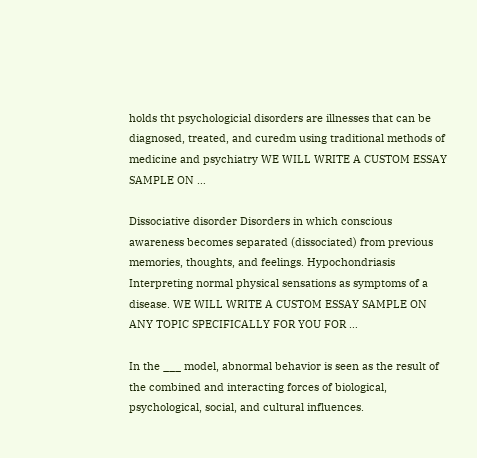holds tht psychologicial disorders are illnesses that can be diagnosed, treated, and curedm using traditional methods of medicine and psychiatry WE WILL WRITE A CUSTOM ESSAY SAMPLE ON …

Dissociative disorder Disorders in which conscious awareness becomes separated (dissociated) from previous memories, thoughts, and feelings. Hypochondriasis Interpreting normal physical sensations as symptoms of a disease. WE WILL WRITE A CUSTOM ESSAY SAMPLE ON ANY TOPIC SPECIFICALLY FOR YOU FOR …

In the ___ model, abnormal behavior is seen as the result of the combined and interacting forces of biological, psychological, social, and cultural influences.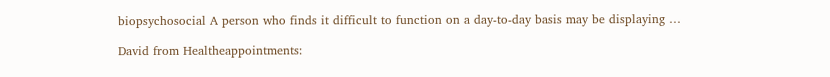biopsychosocial A person who finds it difficult to function on a day-to-day basis may be displaying …

David from Healtheappointments: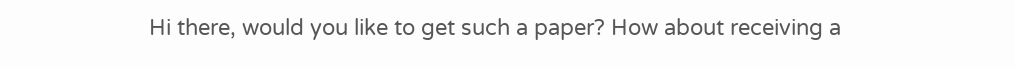Hi there, would you like to get such a paper? How about receiving a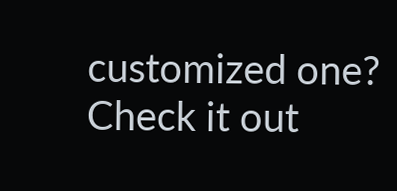customized one? Check it out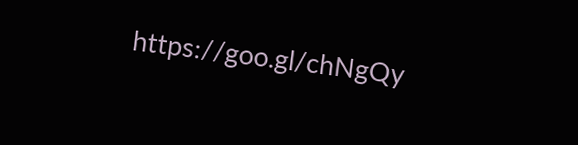https://goo.gl/chNgQy